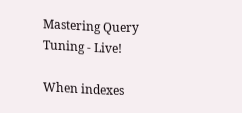Mastering Query Tuning - Live!

When indexes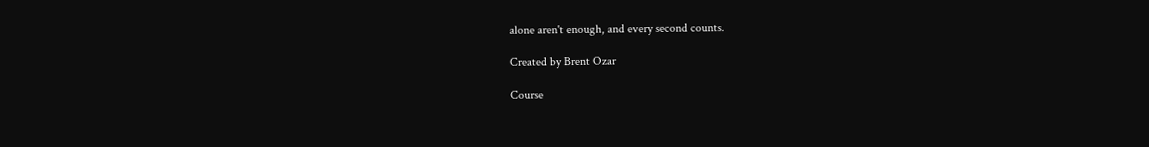alone aren't enough, and every second counts.

Created by Brent Ozar

Course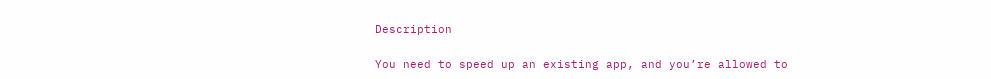Description

You need to speed up an existing app, and you’re allowed to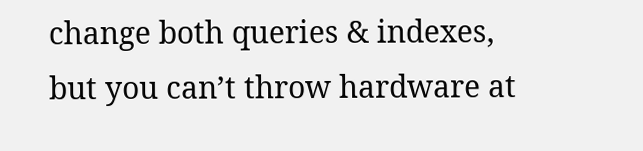change both queries & indexes, but you can’t throw hardware at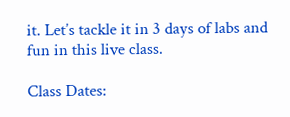it. Let’s tackle it in 3 days of labs and fun in this live class.

Class Dates: